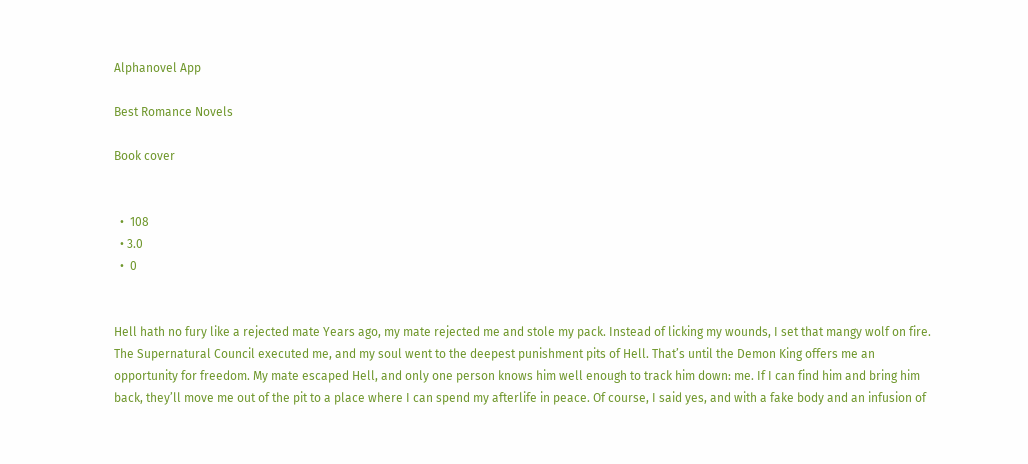Alphanovel App

Best Romance Novels

Book cover


  •  108
  • 3.0
  •  0


Hell hath no fury like a rejected mate Years ago, my mate rejected me and stole my pack. Instead of licking my wounds, I set that mangy wolf on fire. The Supernatural Council executed me, and my soul went to the deepest punishment pits of Hell. That’s until the Demon King offers me an opportunity for freedom. My mate escaped Hell, and only one person knows him well enough to track him down: me. If I can find him and bring him back, they’ll move me out of the pit to a place where I can spend my afterlife in peace. Of course, I said yes, and with a fake body and an infusion of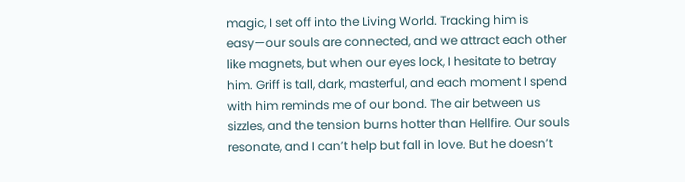magic, I set off into the Living World. Tracking him is easy—our souls are connected, and we attract each other like magnets, but when our eyes lock, I hesitate to betray him. Griff is tall, dark, masterful, and each moment I spend with him reminds me of our bond. The air between us sizzles, and the tension burns hotter than Hellfire. Our souls resonate, and I can’t help but fall in love. But he doesn’t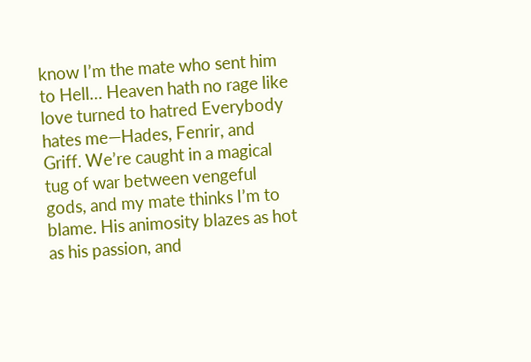know I’m the mate who sent him to Hell… Heaven hath no rage like love turned to hatred Everybody hates me—Hades, Fenrir, and Griff. We’re caught in a magical tug of war between vengeful gods, and my mate thinks I’m to blame. His animosity blazes as hot as his passion, and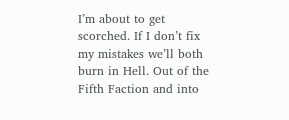I’m about to get scorched. If I don’t fix my mistakes we’ll both burn in Hell. Out of the Fifth Faction and into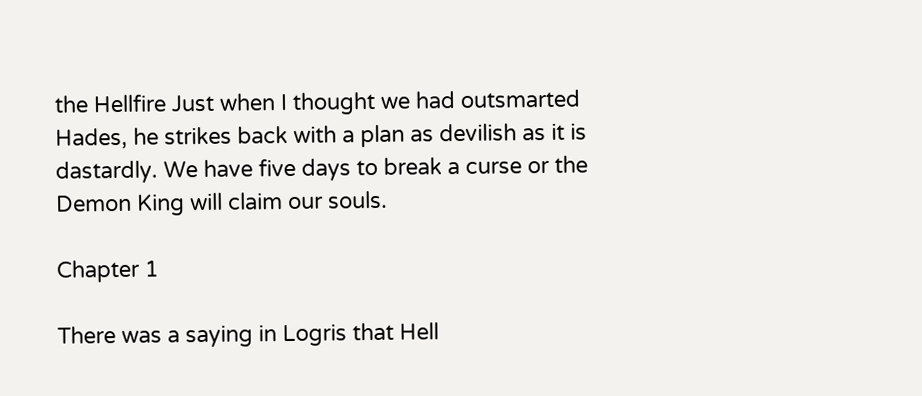the Hellfire Just when I thought we had outsmarted Hades, he strikes back with a plan as devilish as it is dastardly. We have five days to break a curse or the Demon King will claim our souls.

Chapter 1

There was a saying in Logris that Hell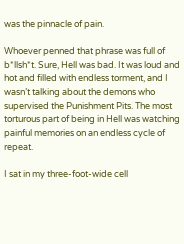was the pinnacle of pain.

Whoever penned that phrase was full of b*llsh*t. Sure, Hell was bad. It was loud and hot and filled with endless torment, and I wasn’t talking about the demons who supervised the Punishment Pits. The most torturous part of being in Hell was watching painful memories on an endless cycle of repeat.

I sat in my three-foot-wide cell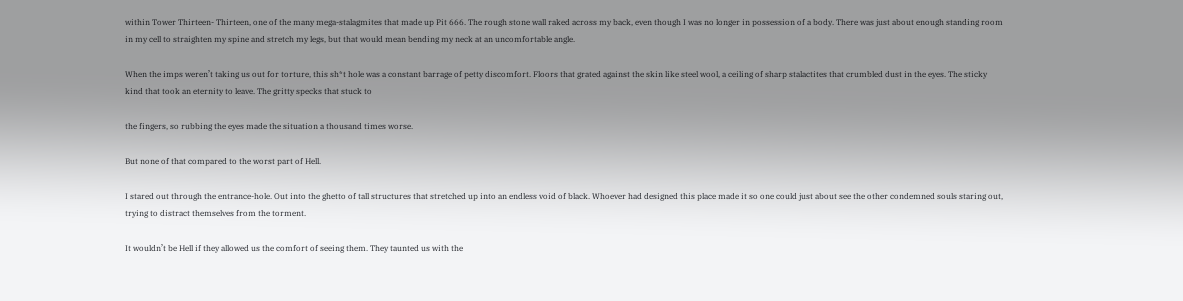within Tower Thirteen- Thirteen, one of the many mega-stalagmites that made up Pit 666. The rough stone wall raked across my back, even though I was no longer in possession of a body. There was just about enough standing room in my cell to straighten my spine and stretch my legs, but that would mean bending my neck at an uncomfortable angle.

When the imps weren’t taking us out for torture, this sh*t hole was a constant barrage of petty discomfort. Floors that grated against the skin like steel wool, a ceiling of sharp stalactites that crumbled dust in the eyes. The sticky kind that took an eternity to leave. The gritty specks that stuck to

the fingers, so rubbing the eyes made the situation a thousand times worse.

But none of that compared to the worst part of Hell.

I stared out through the entrance-hole. Out into the ghetto of tall structures that stretched up into an endless void of black. Whoever had designed this place made it so one could just about see the other condemned souls staring out, trying to distract themselves from the torment.

It wouldn’t be Hell if they allowed us the comfort of seeing them. They taunted us with the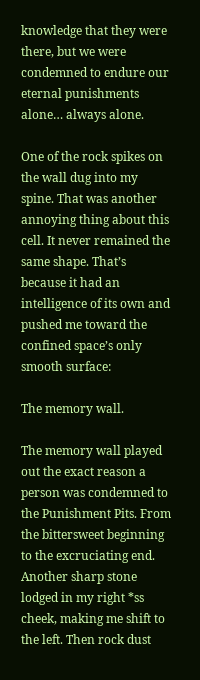knowledge that they were there, but we were condemned to endure our eternal punishments alone… always alone.

One of the rock spikes on the wall dug into my spine. That was another annoying thing about this cell. It never remained the same shape. That’s because it had an intelligence of its own and pushed me toward the confined space’s only smooth surface:

The memory wall.

The memory wall played out the exact reason a person was condemned to the Punishment Pits. From the bittersweet beginning to the excruciating end. Another sharp stone lodged in my right *ss cheek, making me shift to the left. Then rock dust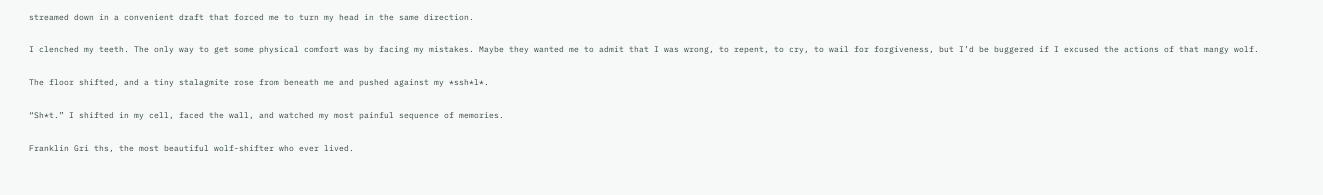streamed down in a convenient draft that forced me to turn my head in the same direction.

I clenched my teeth. The only way to get some physical comfort was by facing my mistakes. Maybe they wanted me to admit that I was wrong, to repent, to cry, to wail for forgiveness, but I’d be buggered if I excused the actions of that mangy wolf.

The floor shifted, and a tiny stalagmite rose from beneath me and pushed against my *ssh*l*.

“Sh*t.” I shifted in my cell, faced the wall, and watched my most painful sequence of memories.

Franklin Gri ths, the most beautiful wolf-shifter who ever lived.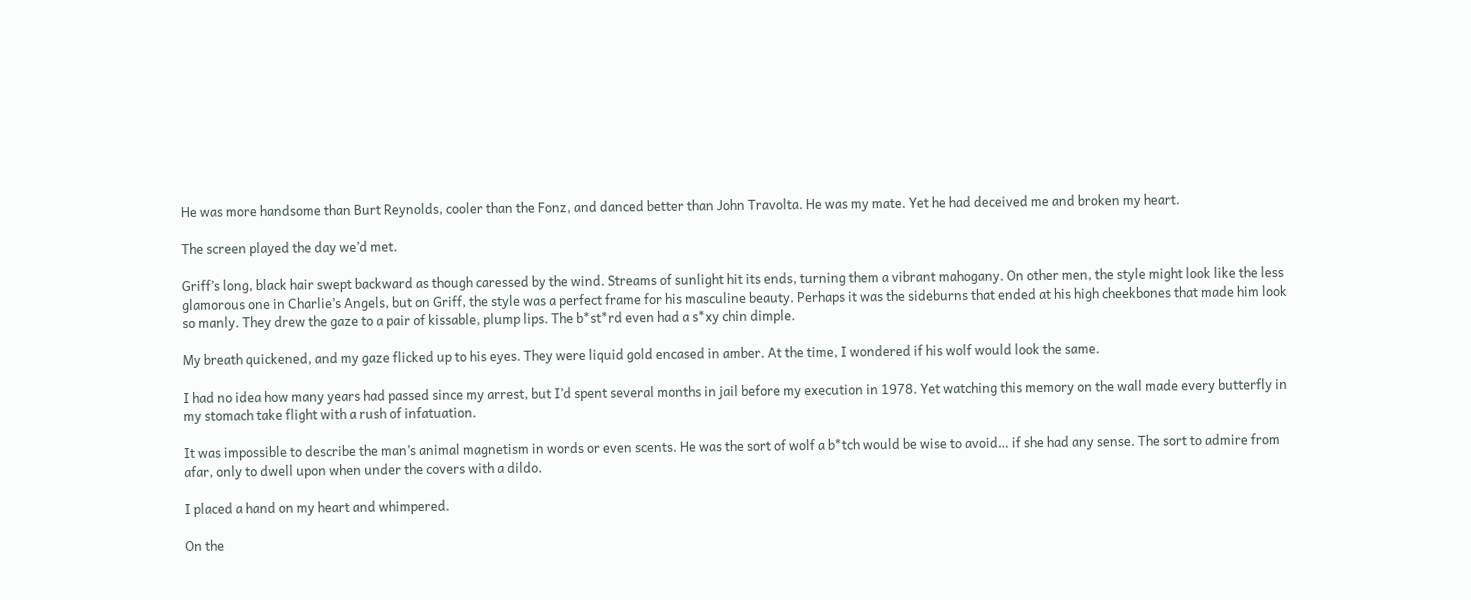He was more handsome than Burt Reynolds, cooler than the Fonz, and danced better than John Travolta. He was my mate. Yet he had deceived me and broken my heart.

The screen played the day we’d met.

Griff’s long, black hair swept backward as though caressed by the wind. Streams of sunlight hit its ends, turning them a vibrant mahogany. On other men, the style might look like the less glamorous one in Charlie’s Angels, but on Griff, the style was a perfect frame for his masculine beauty. Perhaps it was the sideburns that ended at his high cheekbones that made him look so manly. They drew the gaze to a pair of kissable, plump lips. The b*st*rd even had a s*xy chin dimple.

My breath quickened, and my gaze flicked up to his eyes. They were liquid gold encased in amber. At the time, I wondered if his wolf would look the same.

I had no idea how many years had passed since my arrest, but I’d spent several months in jail before my execution in 1978. Yet watching this memory on the wall made every butterfly in my stomach take flight with a rush of infatuation.

It was impossible to describe the man’s animal magnetism in words or even scents. He was the sort of wolf a b*tch would be wise to avoid… if she had any sense. The sort to admire from afar, only to dwell upon when under the covers with a dildo.

I placed a hand on my heart and whimpered.

On the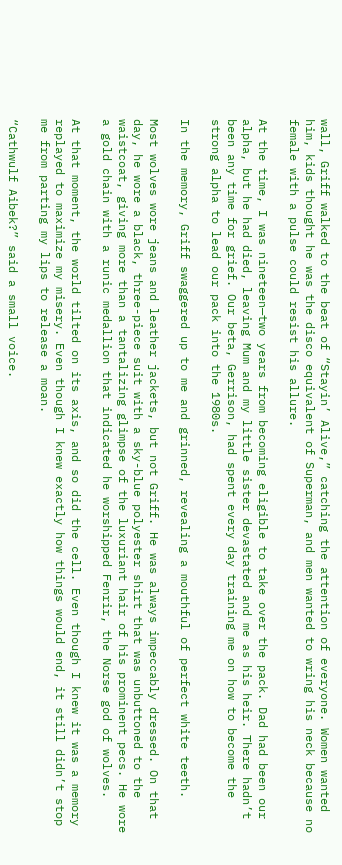wall, Griff walked to the beat of “Stayin’ Alive,” catching the attention of everyone. Women wanted him, kids thought he was the disco equivalent of Superman, and men wanted to wring his neck because no female with a pulse could resist his allure.

At the time, I was nineteen—two years from becoming eligible to take over the pack. Dad had been our alpha, but he had died, leaving Mum and my little sister devastated and me as his heir. There hadn’t been any time for grief. Our beta, Gerrison, had spent every day training me on how to become the strong alpha to lead our pack into the 1980s.

In the memory, Griff swaggered up to me and grinned, revealing a mouthful of perfect white teeth.

Most wolves wore jeans and leather jackets, but not Griff. He was always impeccably dressed. On that day, he wore a black, three-piece suit with a sky-blue polyester shirt that was unbuttoned to the waistcoat, giving more than a tantalizing glimpse of the luxuriant hair of his prominent pecs. He wore a gold chain with a runic medallion that indicated he worshipped Fenrir, the Norse god of wolves.

At that moment, the world tilted on its axis, and so did the cell. Even though I knew it was a memory replayed to maximize my misery. Even though I knew exactly how things would end, it still didn’t stop me from parting my lips to release a moan.

“Cathwulf Aibek?” said a small voice.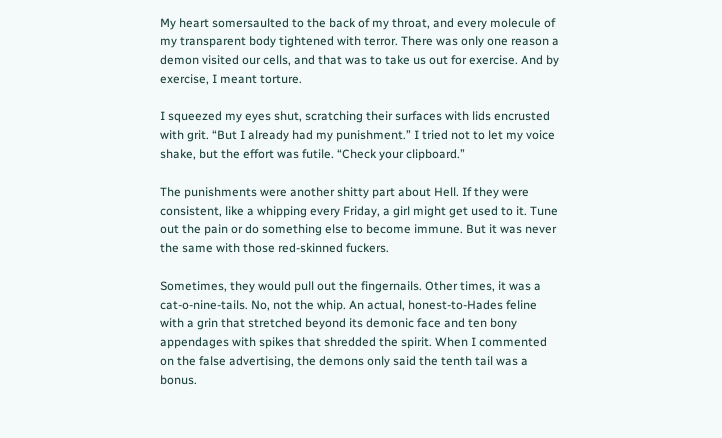My heart somersaulted to the back of my throat, and every molecule of my transparent body tightened with terror. There was only one reason a demon visited our cells, and that was to take us out for exercise. And by exercise, I meant torture.

I squeezed my eyes shut, scratching their surfaces with lids encrusted with grit. “But I already had my punishment.” I tried not to let my voice shake, but the effort was futile. “Check your clipboard.”

The punishments were another shitty part about Hell. If they were consistent, like a whipping every Friday, a girl might get used to it. Tune out the pain or do something else to become immune. But it was never the same with those red-skinned fuckers.

Sometimes, they would pull out the fingernails. Other times, it was a cat-o-nine-tails. No, not the whip. An actual, honest-to-Hades feline with a grin that stretched beyond its demonic face and ten bony appendages with spikes that shredded the spirit. When I commented on the false advertising, the demons only said the tenth tail was a bonus.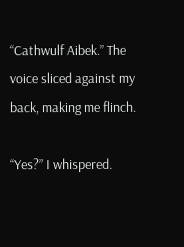“Cathwulf Aibek.” The voice sliced against my back, making me flinch.

“Yes?” I whispered.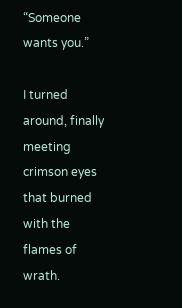“Someone wants you.”

I turned around, finally meeting crimson eyes that burned with the flames of wrath.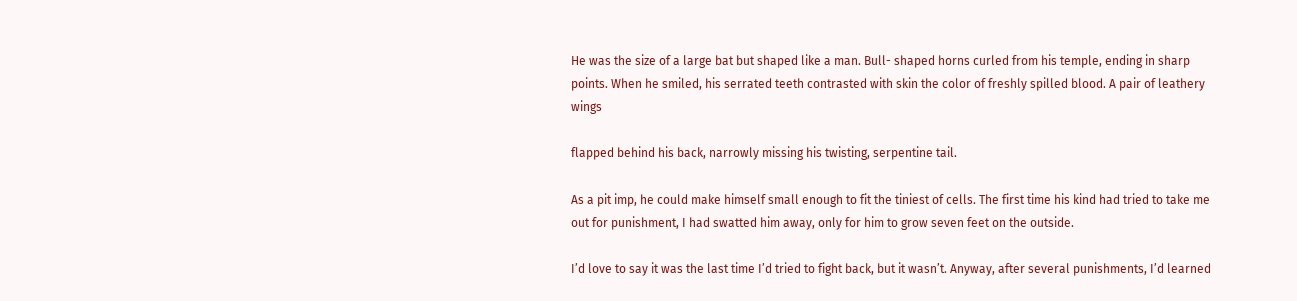He was the size of a large bat but shaped like a man. Bull- shaped horns curled from his temple, ending in sharp points. When he smiled, his serrated teeth contrasted with skin the color of freshly spilled blood. A pair of leathery wings

flapped behind his back, narrowly missing his twisting, serpentine tail.

As a pit imp, he could make himself small enough to fit the tiniest of cells. The first time his kind had tried to take me out for punishment, I had swatted him away, only for him to grow seven feet on the outside.

I’d love to say it was the last time I’d tried to fight back, but it wasn’t. Anyway, after several punishments, I’d learned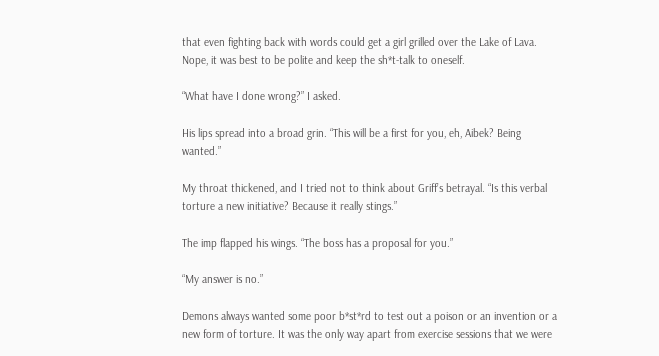that even fighting back with words could get a girl grilled over the Lake of Lava. Nope, it was best to be polite and keep the sh*t-talk to oneself.

“What have I done wrong?” I asked.

His lips spread into a broad grin. “This will be a first for you, eh, Aibek? Being wanted.”

My throat thickened, and I tried not to think about Griff’s betrayal. “Is this verbal torture a new initiative? Because it really stings.”

The imp flapped his wings. “The boss has a proposal for you.”

“My answer is no.”

Demons always wanted some poor b*st*rd to test out a poison or an invention or a new form of torture. It was the only way apart from exercise sessions that we were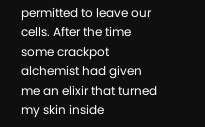permitted to leave our cells. After the time some crackpot alchemist had given me an elixir that turned my skin inside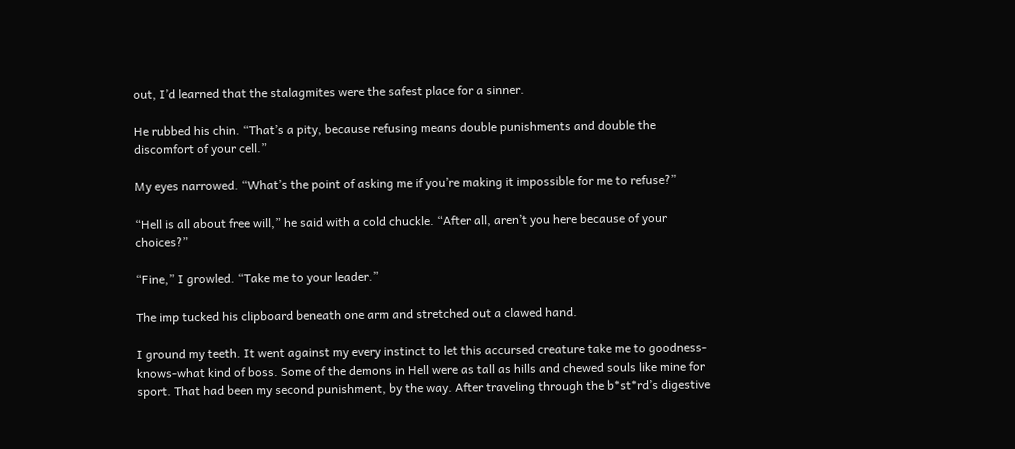out, I’d learned that the stalagmites were the safest place for a sinner.

He rubbed his chin. “That’s a pity, because refusing means double punishments and double the discomfort of your cell.”

My eyes narrowed. “What’s the point of asking me if you’re making it impossible for me to refuse?”

“Hell is all about free will,” he said with a cold chuckle. “After all, aren’t you here because of your choices?”

“Fine,” I growled. “Take me to your leader.”

The imp tucked his clipboard beneath one arm and stretched out a clawed hand.

I ground my teeth. It went against my every instinct to let this accursed creature take me to goodness-knows-what kind of boss. Some of the demons in Hell were as tall as hills and chewed souls like mine for sport. That had been my second punishment, by the way. After traveling through the b*st*rd’s digestive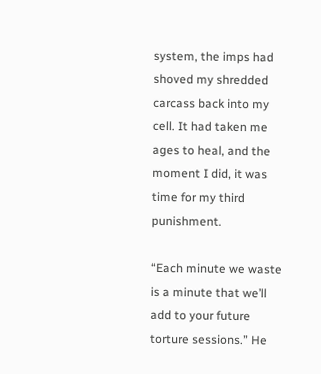system, the imps had shoved my shredded carcass back into my cell. It had taken me ages to heal, and the moment I did, it was time for my third punishment.

“Each minute we waste is a minute that we’ll add to your future torture sessions.” He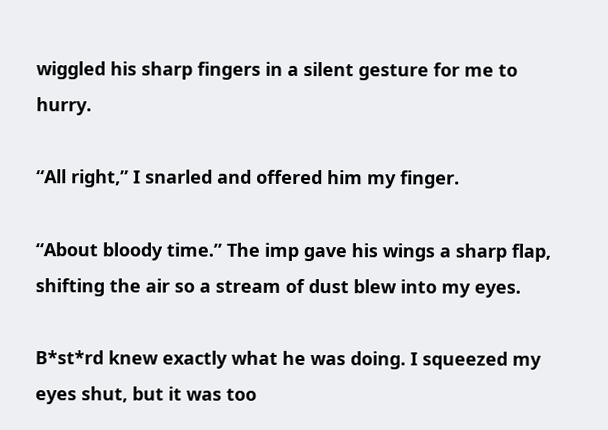wiggled his sharp fingers in a silent gesture for me to hurry.

“All right,” I snarled and offered him my finger.

“About bloody time.” The imp gave his wings a sharp flap, shifting the air so a stream of dust blew into my eyes.

B*st*rd knew exactly what he was doing. I squeezed my eyes shut, but it was too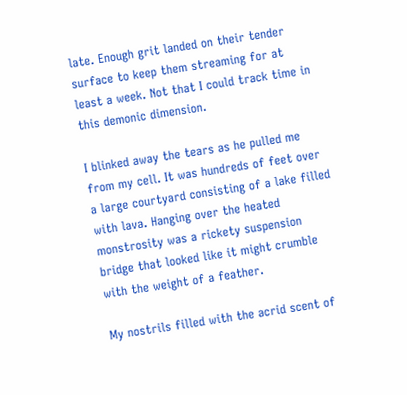late. Enough grit landed on their tender surface to keep them streaming for at least a week. Not that I could track time in this demonic dimension.

I blinked away the tears as he pulled me from my cell. It was hundreds of feet over a large courtyard consisting of a lake filled with lava. Hanging over the heated monstrosity was a rickety suspension bridge that looked like it might crumble with the weight of a feather.

My nostrils filled with the acrid scent of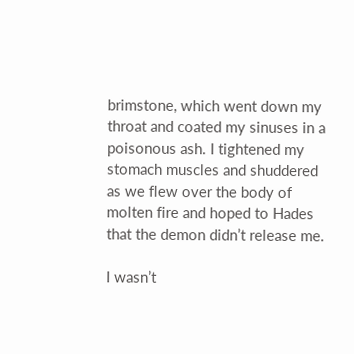brimstone, which went down my throat and coated my sinuses in a poisonous ash. I tightened my stomach muscles and shuddered as we flew over the body of molten fire and hoped to Hades that the demon didn’t release me.

I wasn’t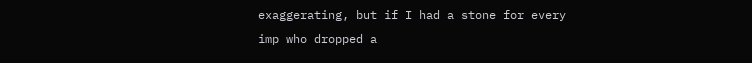exaggerating, but if I had a stone for every imp who dropped a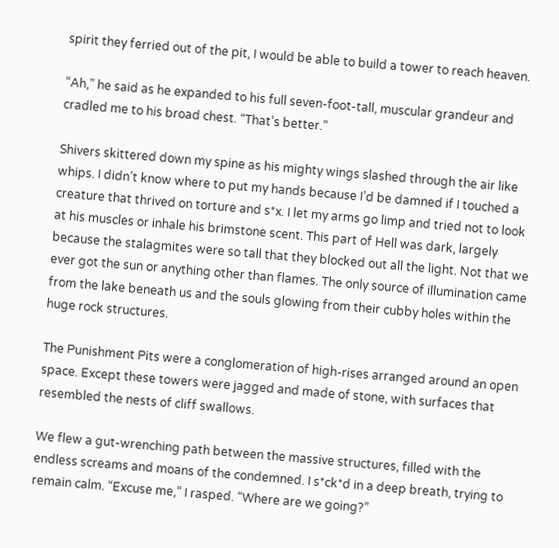spirit they ferried out of the pit, I would be able to build a tower to reach heaven.

“Ah,” he said as he expanded to his full seven-foot-tall, muscular grandeur and cradled me to his broad chest. “That’s better.”

Shivers skittered down my spine as his mighty wings slashed through the air like whips. I didn’t know where to put my hands because I’d be damned if I touched a creature that thrived on torture and s*x. I let my arms go limp and tried not to look at his muscles or inhale his brimstone scent. This part of Hell was dark, largely because the stalagmites were so tall that they blocked out all the light. Not that we ever got the sun or anything other than flames. The only source of illumination came from the lake beneath us and the souls glowing from their cubby holes within the huge rock structures.

The Punishment Pits were a conglomeration of high-rises arranged around an open space. Except these towers were jagged and made of stone, with surfaces that resembled the nests of cliff swallows.

We flew a gut-wrenching path between the massive structures, filled with the endless screams and moans of the condemned. I s*ck*d in a deep breath, trying to remain calm. “Excuse me,” I rasped. “Where are we going?”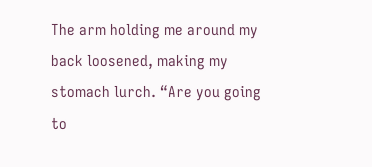The arm holding me around my back loosened, making my stomach lurch. “Are you going to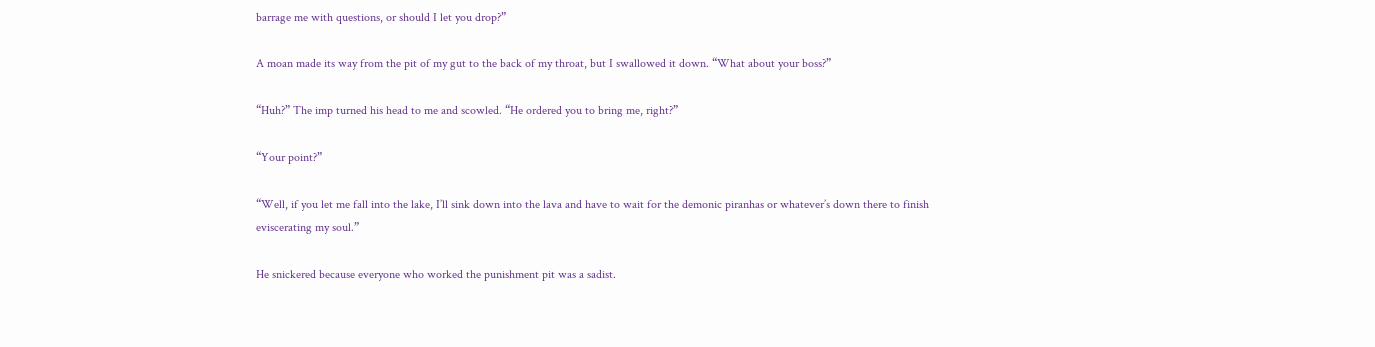barrage me with questions, or should I let you drop?”

A moan made its way from the pit of my gut to the back of my throat, but I swallowed it down. “What about your boss?”

“Huh?” The imp turned his head to me and scowled. “He ordered you to bring me, right?”

“Your point?”

“Well, if you let me fall into the lake, I’ll sink down into the lava and have to wait for the demonic piranhas or whatever’s down there to finish eviscerating my soul.”

He snickered because everyone who worked the punishment pit was a sadist.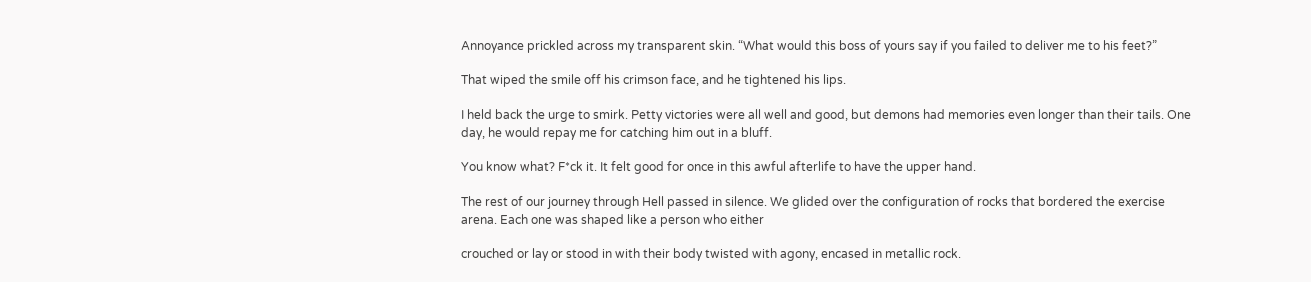Annoyance prickled across my transparent skin. “What would this boss of yours say if you failed to deliver me to his feet?”

That wiped the smile off his crimson face, and he tightened his lips.

I held back the urge to smirk. Petty victories were all well and good, but demons had memories even longer than their tails. One day, he would repay me for catching him out in a bluff.

You know what? F*ck it. It felt good for once in this awful afterlife to have the upper hand.

The rest of our journey through Hell passed in silence. We glided over the configuration of rocks that bordered the exercise arena. Each one was shaped like a person who either

crouched or lay or stood in with their body twisted with agony, encased in metallic rock.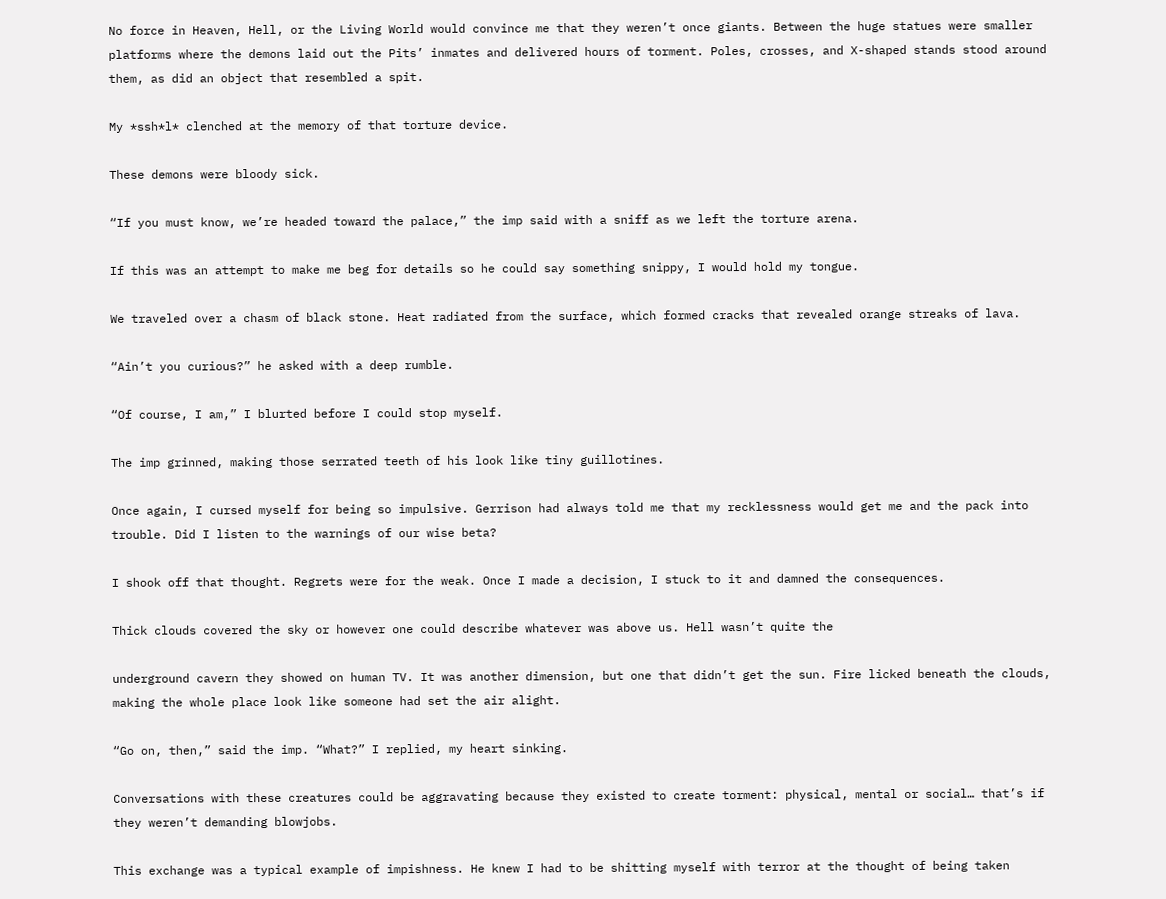No force in Heaven, Hell, or the Living World would convince me that they weren’t once giants. Between the huge statues were smaller platforms where the demons laid out the Pits’ inmates and delivered hours of torment. Poles, crosses, and X-shaped stands stood around them, as did an object that resembled a spit.

My *ssh*l* clenched at the memory of that torture device.

These demons were bloody sick.

“If you must know, we’re headed toward the palace,” the imp said with a sniff as we left the torture arena.

If this was an attempt to make me beg for details so he could say something snippy, I would hold my tongue.

We traveled over a chasm of black stone. Heat radiated from the surface, which formed cracks that revealed orange streaks of lava.

“Ain’t you curious?” he asked with a deep rumble.

“Of course, I am,” I blurted before I could stop myself.

The imp grinned, making those serrated teeth of his look like tiny guillotines.

Once again, I cursed myself for being so impulsive. Gerrison had always told me that my recklessness would get me and the pack into trouble. Did I listen to the warnings of our wise beta?

I shook off that thought. Regrets were for the weak. Once I made a decision, I stuck to it and damned the consequences.

Thick clouds covered the sky or however one could describe whatever was above us. Hell wasn’t quite the

underground cavern they showed on human TV. It was another dimension, but one that didn’t get the sun. Fire licked beneath the clouds, making the whole place look like someone had set the air alight.

“Go on, then,” said the imp. “What?” I replied, my heart sinking.

Conversations with these creatures could be aggravating because they existed to create torment: physical, mental or social… that’s if they weren’t demanding blowjobs.

This exchange was a typical example of impishness. He knew I had to be shitting myself with terror at the thought of being taken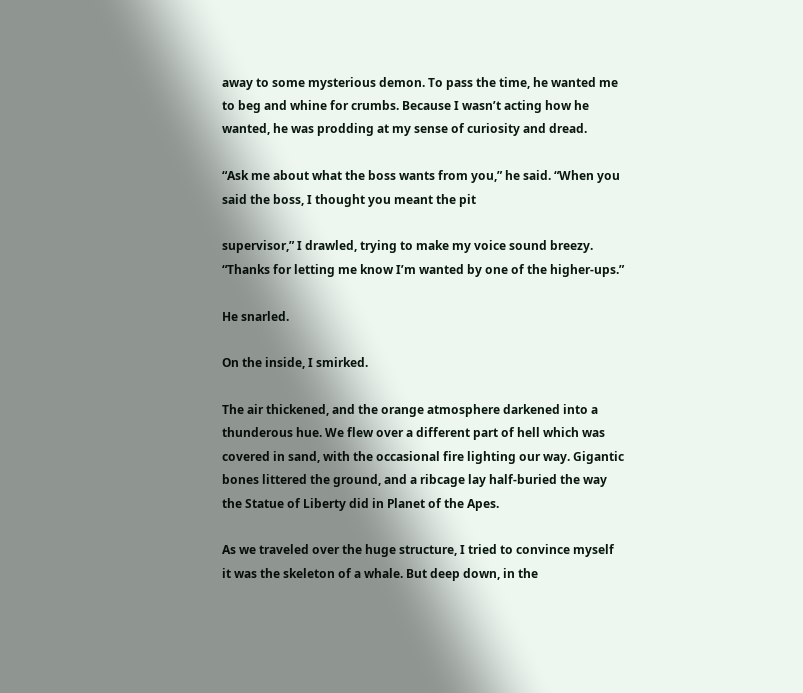away to some mysterious demon. To pass the time, he wanted me to beg and whine for crumbs. Because I wasn’t acting how he wanted, he was prodding at my sense of curiosity and dread.

“Ask me about what the boss wants from you,” he said. “When you said the boss, I thought you meant the pit

supervisor,” I drawled, trying to make my voice sound breezy. “Thanks for letting me know I’m wanted by one of the higher-ups.”

He snarled.

On the inside, I smirked.

The air thickened, and the orange atmosphere darkened into a thunderous hue. We flew over a different part of hell which was covered in sand, with the occasional fire lighting our way. Gigantic bones littered the ground, and a ribcage lay half-buried the way the Statue of Liberty did in Planet of the Apes.

As we traveled over the huge structure, I tried to convince myself it was the skeleton of a whale. But deep down, in the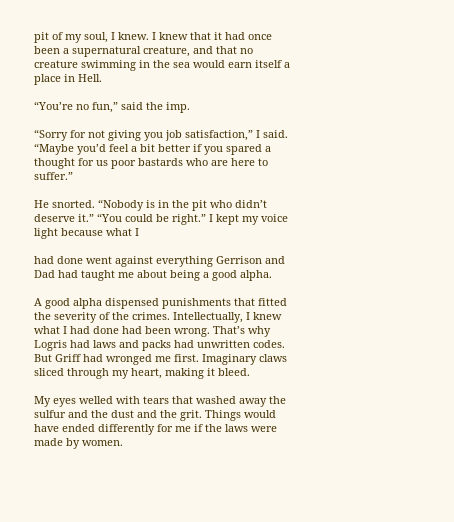pit of my soul, I knew. I knew that it had once been a supernatural creature, and that no creature swimming in the sea would earn itself a place in Hell.

“You’re no fun,” said the imp.

“Sorry for not giving you job satisfaction,” I said. “Maybe you’d feel a bit better if you spared a thought for us poor bastards who are here to suffer.”

He snorted. “Nobody is in the pit who didn’t deserve it.” “You could be right.” I kept my voice light because what I

had done went against everything Gerrison and Dad had taught me about being a good alpha.

A good alpha dispensed punishments that fitted the severity of the crimes. Intellectually, I knew what I had done had been wrong. That’s why Logris had laws and packs had unwritten codes. But Griff had wronged me first. Imaginary claws sliced through my heart, making it bleed.

My eyes welled with tears that washed away the sulfur and the dust and the grit. Things would have ended differently for me if the laws were made by women.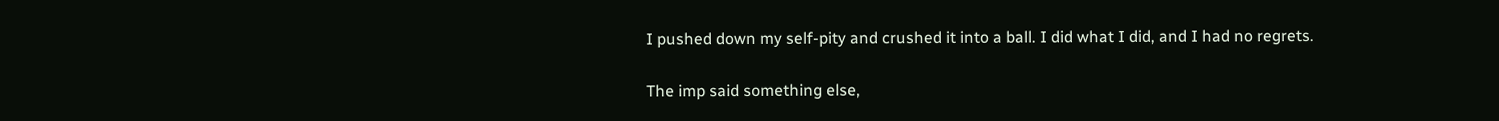I pushed down my self-pity and crushed it into a ball. I did what I did, and I had no regrets.

The imp said something else,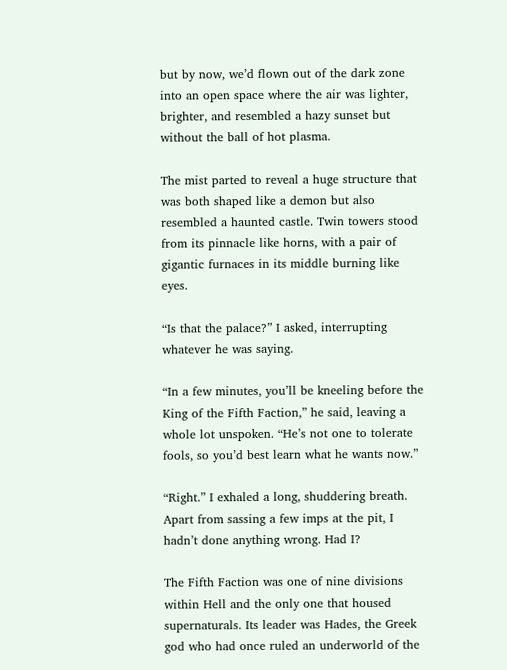but by now, we’d flown out of the dark zone into an open space where the air was lighter, brighter, and resembled a hazy sunset but without the ball of hot plasma.

The mist parted to reveal a huge structure that was both shaped like a demon but also resembled a haunted castle. Twin towers stood from its pinnacle like horns, with a pair of gigantic furnaces in its middle burning like eyes.

“Is that the palace?” I asked, interrupting whatever he was saying.

“In a few minutes, you’ll be kneeling before the King of the Fifth Faction,” he said, leaving a whole lot unspoken. “He’s not one to tolerate fools, so you’d best learn what he wants now.”

“Right.” I exhaled a long, shuddering breath. Apart from sassing a few imps at the pit, I hadn’t done anything wrong. Had I?

The Fifth Faction was one of nine divisions within Hell and the only one that housed supernaturals. Its leader was Hades, the Greek god who had once ruled an underworld of the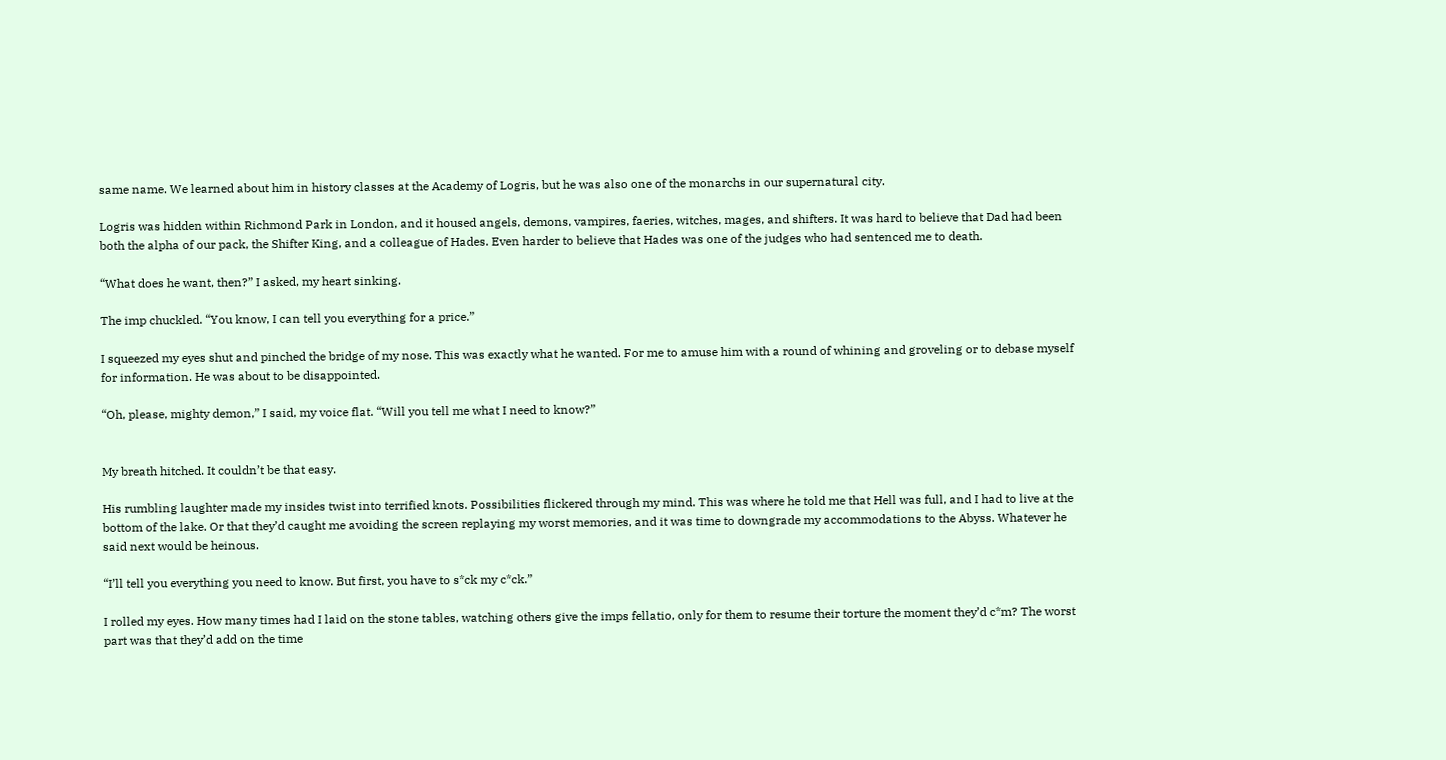same name. We learned about him in history classes at the Academy of Logris, but he was also one of the monarchs in our supernatural city.

Logris was hidden within Richmond Park in London, and it housed angels, demons, vampires, faeries, witches, mages, and shifters. It was hard to believe that Dad had been both the alpha of our pack, the Shifter King, and a colleague of Hades. Even harder to believe that Hades was one of the judges who had sentenced me to death.

“What does he want, then?” I asked, my heart sinking.

The imp chuckled. “You know, I can tell you everything for a price.”

I squeezed my eyes shut and pinched the bridge of my nose. This was exactly what he wanted. For me to amuse him with a round of whining and groveling or to debase myself for information. He was about to be disappointed.

“Oh, please, mighty demon,” I said, my voice flat. “Will you tell me what I need to know?”


My breath hitched. It couldn’t be that easy.

His rumbling laughter made my insides twist into terrified knots. Possibilities flickered through my mind. This was where he told me that Hell was full, and I had to live at the bottom of the lake. Or that they’d caught me avoiding the screen replaying my worst memories, and it was time to downgrade my accommodations to the Abyss. Whatever he said next would be heinous.

“I’ll tell you everything you need to know. But first, you have to s*ck my c*ck.”

I rolled my eyes. How many times had I laid on the stone tables, watching others give the imps fellatio, only for them to resume their torture the moment they’d c*m? The worst part was that they’d add on the time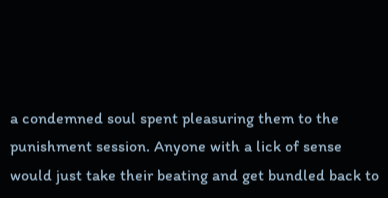a condemned soul spent pleasuring them to the punishment session. Anyone with a lick of sense would just take their beating and get bundled back to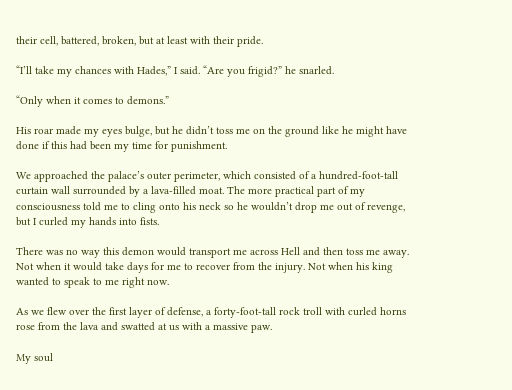their cell, battered, broken, but at least with their pride.

“I’ll take my chances with Hades,” I said. “Are you frigid?” he snarled.

“Only when it comes to demons.”

His roar made my eyes bulge, but he didn’t toss me on the ground like he might have done if this had been my time for punishment.

We approached the palace’s outer perimeter, which consisted of a hundred-foot-tall curtain wall surrounded by a lava-filled moat. The more practical part of my consciousness told me to cling onto his neck so he wouldn’t drop me out of revenge, but I curled my hands into fists.

There was no way this demon would transport me across Hell and then toss me away. Not when it would take days for me to recover from the injury. Not when his king wanted to speak to me right now.

As we flew over the first layer of defense, a forty-foot-tall rock troll with curled horns rose from the lava and swatted at us with a massive paw.

My soul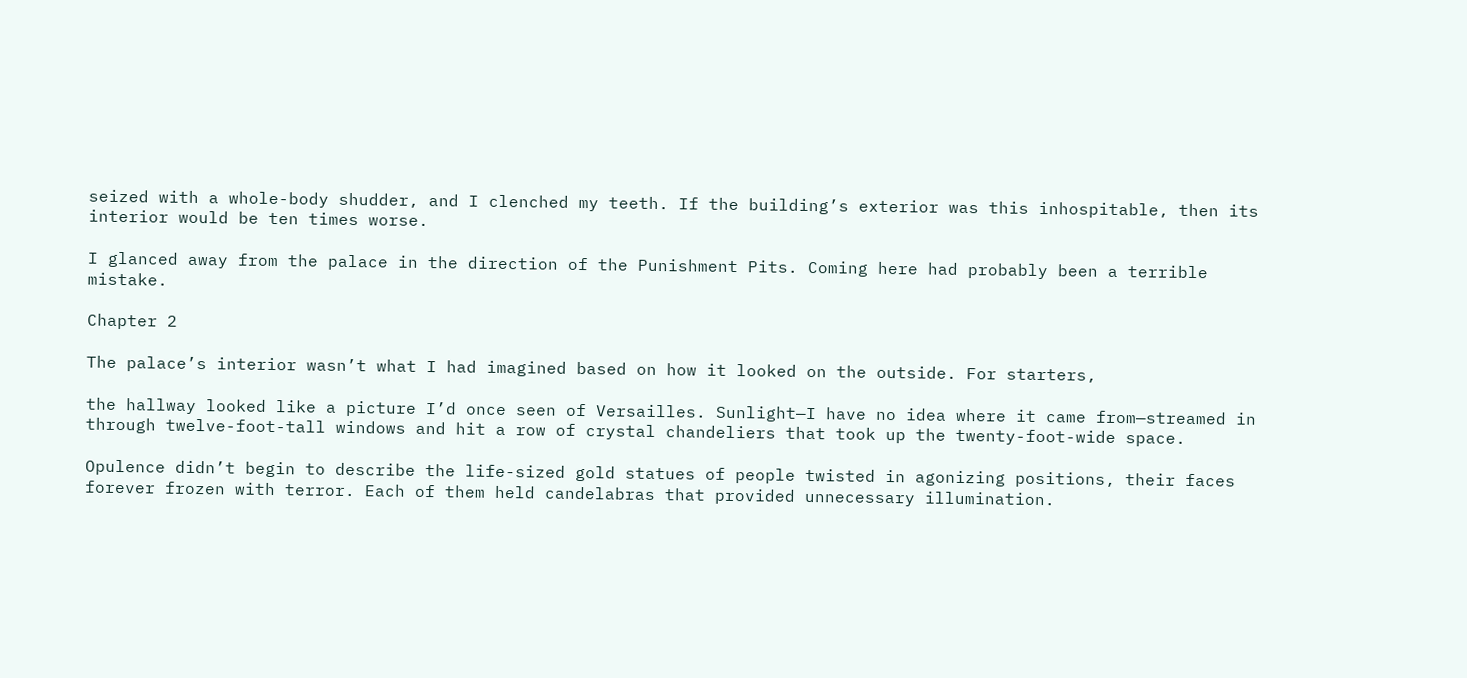seized with a whole-body shudder, and I clenched my teeth. If the building’s exterior was this inhospitable, then its interior would be ten times worse.

I glanced away from the palace in the direction of the Punishment Pits. Coming here had probably been a terrible mistake.

Chapter 2

The palace’s interior wasn’t what I had imagined based on how it looked on the outside. For starters,

the hallway looked like a picture I’d once seen of Versailles. Sunlight—I have no idea where it came from—streamed in through twelve-foot-tall windows and hit a row of crystal chandeliers that took up the twenty-foot-wide space.

Opulence didn’t begin to describe the life-sized gold statues of people twisted in agonizing positions, their faces forever frozen with terror. Each of them held candelabras that provided unnecessary illumination.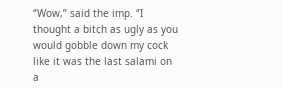“Wow,” said the imp. “I thought a bitch as ugly as you would gobble down my cock like it was the last salami on a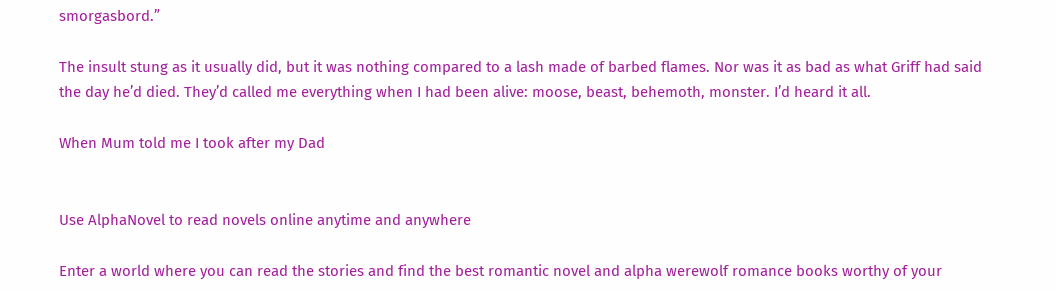smorgasbord.”

The insult stung as it usually did, but it was nothing compared to a lash made of barbed flames. Nor was it as bad as what Griff had said the day he’d died. They’d called me everything when I had been alive: moose, beast, behemoth, monster. I’d heard it all.

When Mum told me I took after my Dad


Use AlphaNovel to read novels online anytime and anywhere

Enter a world where you can read the stories and find the best romantic novel and alpha werewolf romance books worthy of your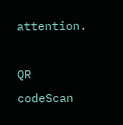attention.

QR codeScan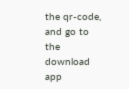the qr-code, and go to the download app